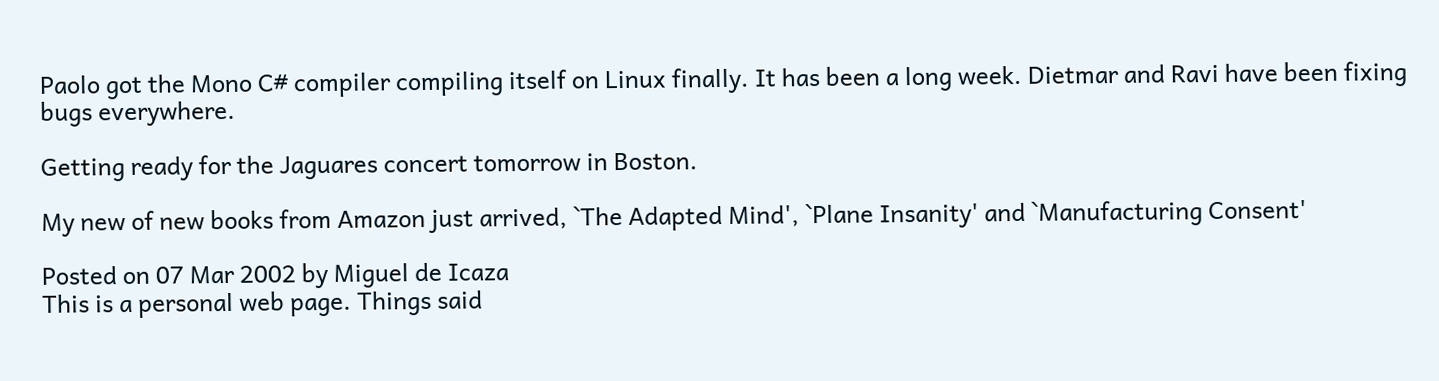Paolo got the Mono C# compiler compiling itself on Linux finally. It has been a long week. Dietmar and Ravi have been fixing bugs everywhere.

Getting ready for the Jaguares concert tomorrow in Boston.

My new of new books from Amazon just arrived, `The Adapted Mind', `Plane Insanity' and `Manufacturing Consent'

Posted on 07 Mar 2002 by Miguel de Icaza
This is a personal web page. Things said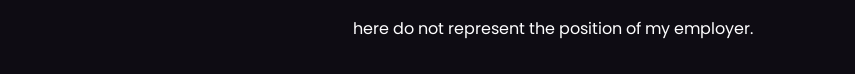here do not represent the position of my employer.